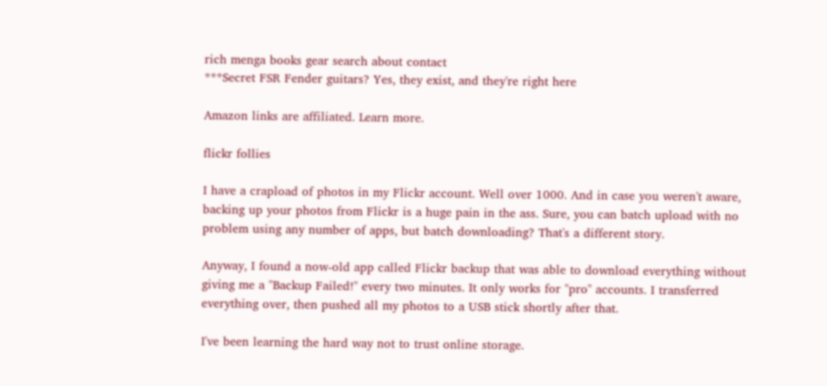rich menga books gear search about contact
***Secret FSR Fender guitars? Yes, they exist, and they're right here

Amazon links are affiliated. Learn more.

flickr follies

I have a crapload of photos in my Flickr account. Well over 1000. And in case you weren't aware, backing up your photos from Flickr is a huge pain in the ass. Sure, you can batch upload with no problem using any number of apps, but batch downloading? That's a different story.

Anyway, I found a now-old app called Flickr backup that was able to download everything without giving me a "Backup Failed!" every two minutes. It only works for "pro" accounts. I transferred everything over, then pushed all my photos to a USB stick shortly after that.

I've been learning the hard way not to trust online storage.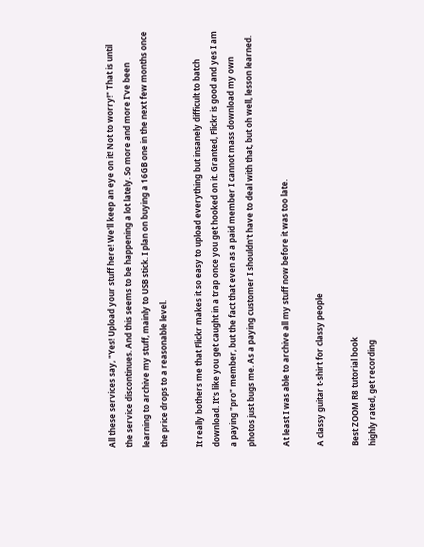All these services say, "Yes! Upload your stuff here! We'll keep an eye on it! Not to worry!" That is until the service discontinues. And this seems to be happening a lot lately. So more and more I've been learning to archive my stuff, mainly to USB stick. I plan on buying a 16GB one in the next few months once the price drops to a reasonable level.

It really bothers me that Flickr makes it so easy to upload everything but insanely difficult to batch download. It's like you get caught in a trap once you get hooked on it. Granted, Flickr is good and yes I am a paying "pro" member, but the fact that even as a paid member I cannot mass download my own photos just bugs me. As a paying customer I shouldn't have to deal with that, but oh well, lesson learned.

At least I was able to archive all my stuff now before it was too late.

A classy guitar t-shirt for classy people

Best ZOOM R8 tutorial book
highly rated, get recording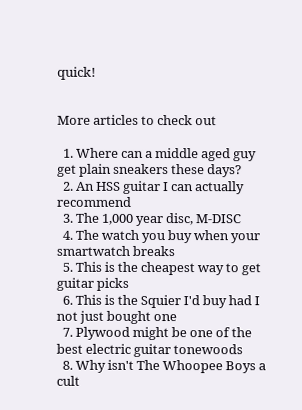quick!


More articles to check out

  1. Where can a middle aged guy get plain sneakers these days?
  2. An HSS guitar I can actually recommend
  3. The 1,000 year disc, M-DISC
  4. The watch you buy when your smartwatch breaks
  5. This is the cheapest way to get guitar picks
  6. This is the Squier I'd buy had I not just bought one
  7. Plywood might be one of the best electric guitar tonewoods
  8. Why isn't The Whoopee Boys a cult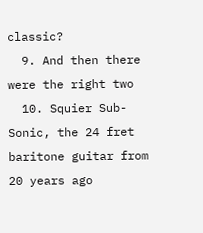classic?
  9. And then there were the right two
  10. Squier Sub-Sonic, the 24 fret baritone guitar from 20 years ago